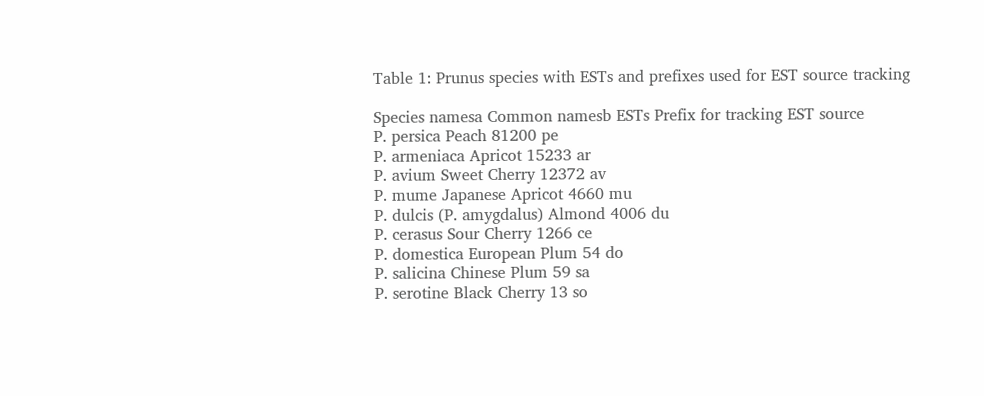Table 1: Prunus species with ESTs and prefixes used for EST source tracking

Species namesa Common namesb ESTs Prefix for tracking EST source
P. persica Peach 81200 pe
P. armeniaca Apricot 15233 ar
P. avium Sweet Cherry 12372 av
P. mume Japanese Apricot 4660 mu
P. dulcis (P. amygdalus) Almond 4006 du
P. cerasus Sour Cherry 1266 ce
P. domestica European Plum 54 do
P. salicina Chinese Plum 59 sa
P. serotine Black Cherry 13 so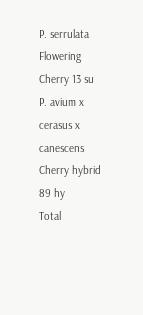P. serrulata Flowering Cherry 13 su
P. avium x cerasus x canescens Cherry hybrid 89 hy
Total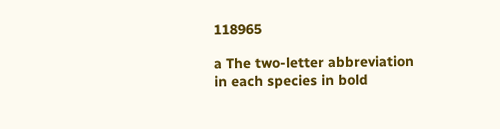118965

a The two-letter abbreviation in each species in bold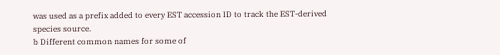was used as a prefix added to every EST accession ID to track the EST-derived species source.
b Different common names for some of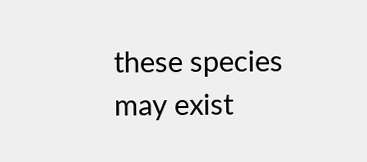these species may exist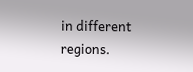in different regions.